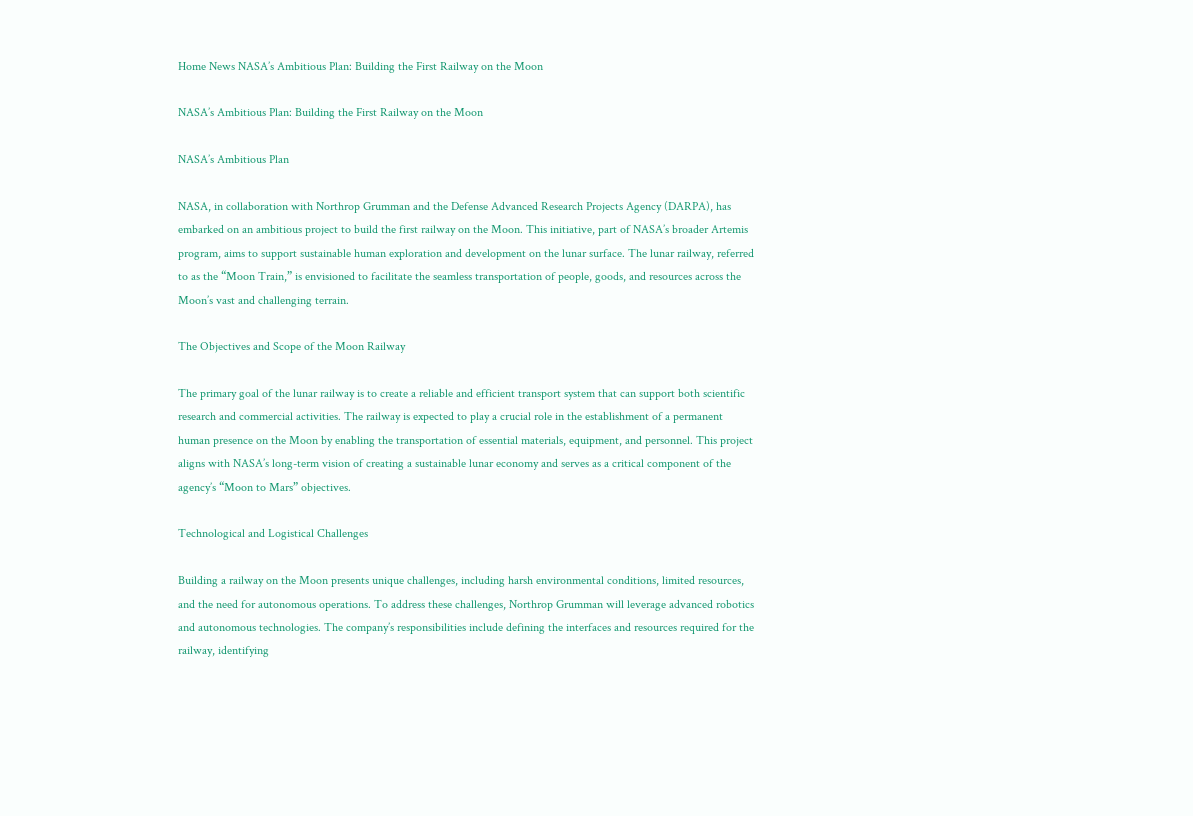Home News NASA’s Ambitious Plan: Building the First Railway on the Moon

NASA’s Ambitious Plan: Building the First Railway on the Moon

NASA’s Ambitious Plan

NASA, in collaboration with Northrop Grumman and the Defense Advanced Research Projects Agency (DARPA), has embarked on an ambitious project to build the first railway on the Moon. This initiative, part of NASA’s broader Artemis program, aims to support sustainable human exploration and development on the lunar surface. The lunar railway, referred to as the “Moon Train,” is envisioned to facilitate the seamless transportation of people, goods, and resources across the Moon’s vast and challenging terrain.

The Objectives and Scope of the Moon Railway

The primary goal of the lunar railway is to create a reliable and efficient transport system that can support both scientific research and commercial activities. The railway is expected to play a crucial role in the establishment of a permanent human presence on the Moon by enabling the transportation of essential materials, equipment, and personnel. This project aligns with NASA’s long-term vision of creating a sustainable lunar economy and serves as a critical component of the agency’s “Moon to Mars” objectives.

Technological and Logistical Challenges

Building a railway on the Moon presents unique challenges, including harsh environmental conditions, limited resources, and the need for autonomous operations. To address these challenges, Northrop Grumman will leverage advanced robotics and autonomous technologies. The company’s responsibilities include defining the interfaces and resources required for the railway, identifying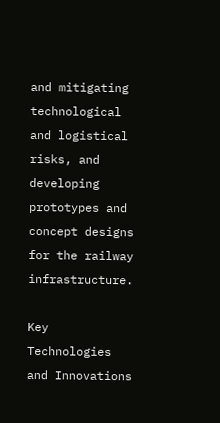and mitigating technological and logistical risks, and developing prototypes and concept designs for the railway infrastructure.

Key Technologies and Innovations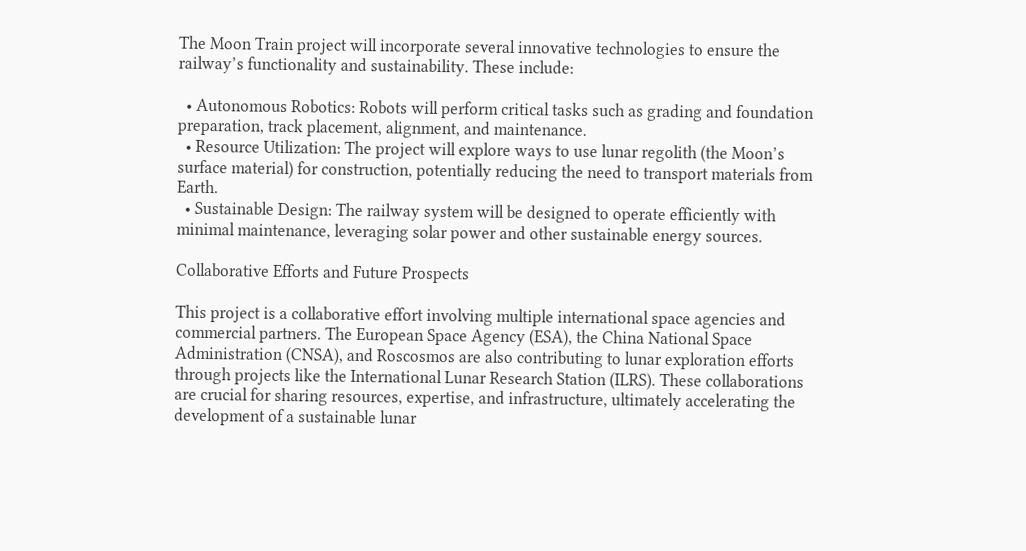The Moon Train project will incorporate several innovative technologies to ensure the railway’s functionality and sustainability. These include:

  • Autonomous Robotics: Robots will perform critical tasks such as grading and foundation preparation, track placement, alignment, and maintenance.
  • Resource Utilization: The project will explore ways to use lunar regolith (the Moon’s surface material) for construction, potentially reducing the need to transport materials from Earth.
  • Sustainable Design: The railway system will be designed to operate efficiently with minimal maintenance, leveraging solar power and other sustainable energy sources.

Collaborative Efforts and Future Prospects

This project is a collaborative effort involving multiple international space agencies and commercial partners. The European Space Agency (ESA), the China National Space Administration (CNSA), and Roscosmos are also contributing to lunar exploration efforts through projects like the International Lunar Research Station (ILRS). These collaborations are crucial for sharing resources, expertise, and infrastructure, ultimately accelerating the development of a sustainable lunar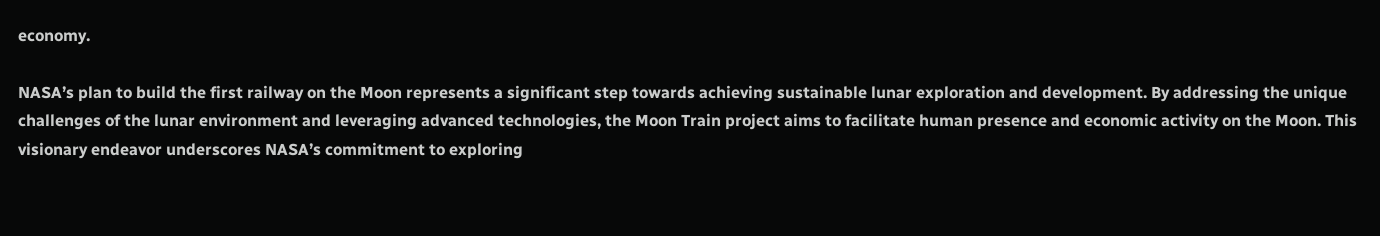economy.

NASA’s plan to build the first railway on the Moon represents a significant step towards achieving sustainable lunar exploration and development. By addressing the unique challenges of the lunar environment and leveraging advanced technologies, the Moon Train project aims to facilitate human presence and economic activity on the Moon. This visionary endeavor underscores NASA’s commitment to exploring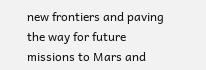new frontiers and paving the way for future missions to Mars and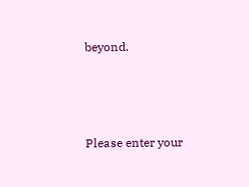beyond.



Please enter your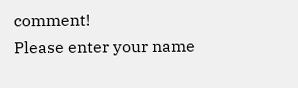comment!
Please enter your name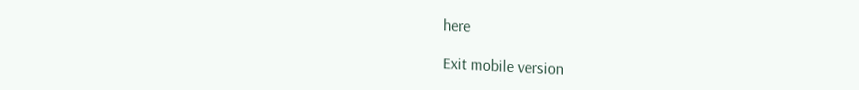here

Exit mobile version